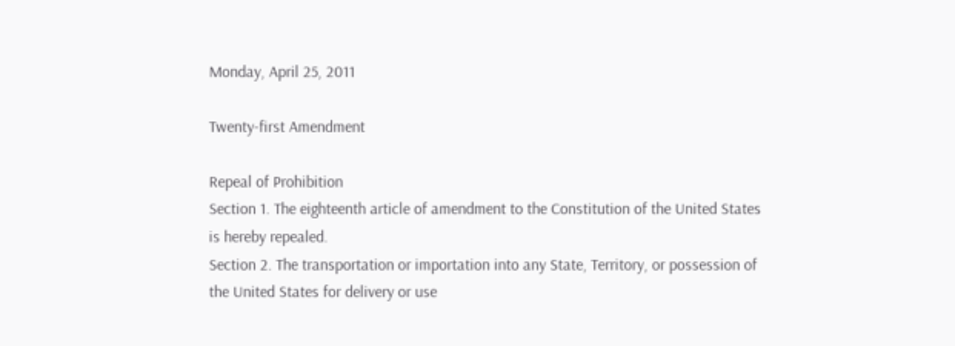Monday, April 25, 2011

Twenty-first Amendment

Repeal of Prohibition
Section 1. The eighteenth article of amendment to the Constitution of the United States is hereby repealed.
Section 2. The transportation or importation into any State, Territory, or possession of the United States for delivery or use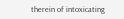therein of intoxicating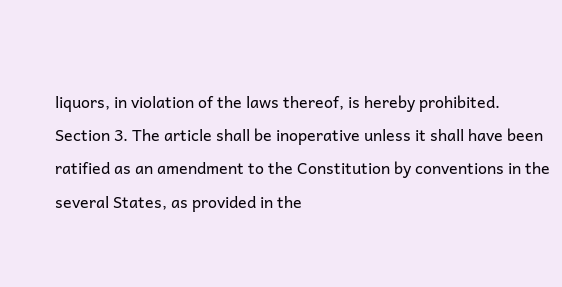liquors, in violation of the laws thereof, is hereby prohibited.
Section 3. The article shall be inoperative unless it shall have been ratified as an amendment to the Constitution by conventions in the several States, as provided in the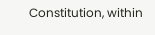Constitution, within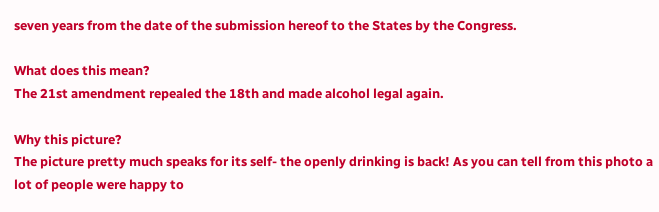seven years from the date of the submission hereof to the States by the Congress.

What does this mean?
The 21st amendment repealed the 18th and made alcohol legal again.

Why this picture?
The picture pretty much speaks for its self- the openly drinking is back! As you can tell from this photo a lot of people were happy to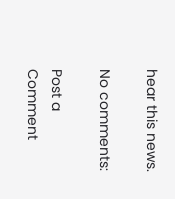hear this news.

No comments:

Post a Comment